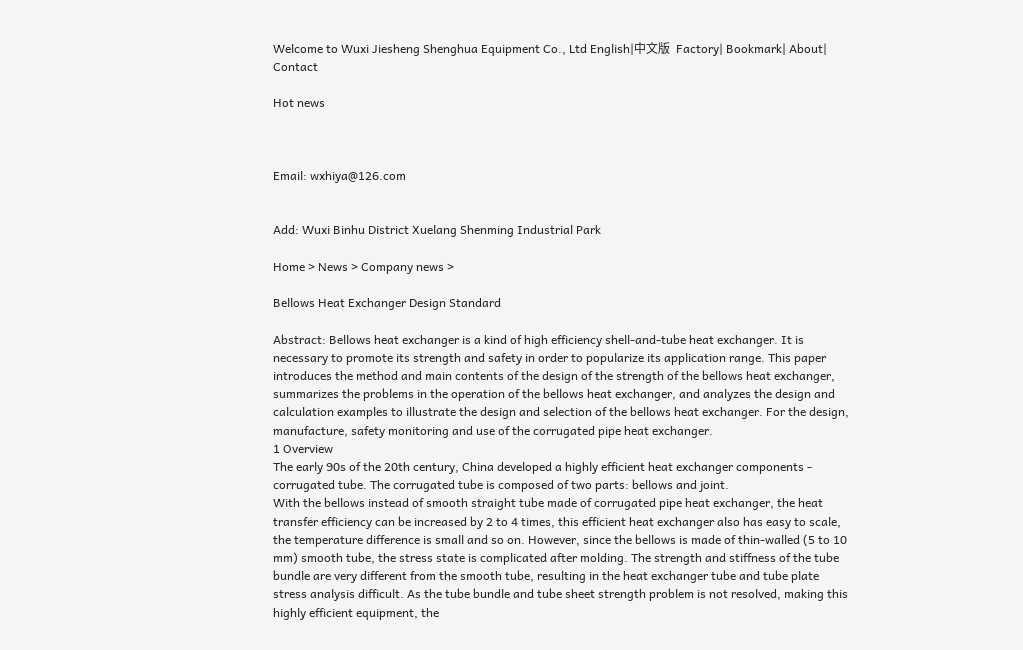Welcome to Wuxi Jiesheng Shenghua Equipment Co., Ltd English|中文版  Factory| Bookmark| About| Contact

Hot news



Email: wxhiya@126.com


Add: Wuxi Binhu District Xuelang Shenming Industrial Park

Home > News > Company news >

Bellows Heat Exchanger Design Standard

Abstract: Bellows heat exchanger is a kind of high efficiency shell-and-tube heat exchanger. It is necessary to promote its strength and safety in order to popularize its application range. This paper introduces the method and main contents of the design of the strength of the bellows heat exchanger, summarizes the problems in the operation of the bellows heat exchanger, and analyzes the design and calculation examples to illustrate the design and selection of the bellows heat exchanger. For the design, manufacture, safety monitoring and use of the corrugated pipe heat exchanger.
1 Overview
The early 90s of the 20th century, China developed a highly efficient heat exchanger components - corrugated tube. The corrugated tube is composed of two parts: bellows and joint.
With the bellows instead of smooth straight tube made of corrugated pipe heat exchanger, the heat transfer efficiency can be increased by 2 to 4 times, this efficient heat exchanger also has easy to scale, the temperature difference is small and so on. However, since the bellows is made of thin-walled (5 to 10 mm) smooth tube, the stress state is complicated after molding. The strength and stiffness of the tube bundle are very different from the smooth tube, resulting in the heat exchanger tube and tube plate stress analysis difficult. As the tube bundle and tube sheet strength problem is not resolved, making this highly efficient equipment, the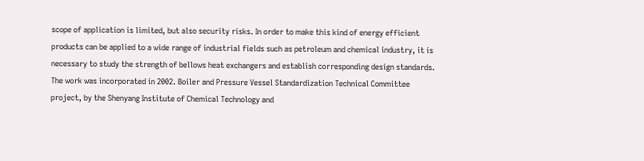scope of application is limited, but also security risks. In order to make this kind of energy efficient products can be applied to a wide range of industrial fields such as petroleum and chemical industry, it is necessary to study the strength of bellows heat exchangers and establish corresponding design standards.
The work was incorporated in 2002. Boiler and Pressure Vessel Standardization Technical Committee project, by the Shenyang Institute of Chemical Technology and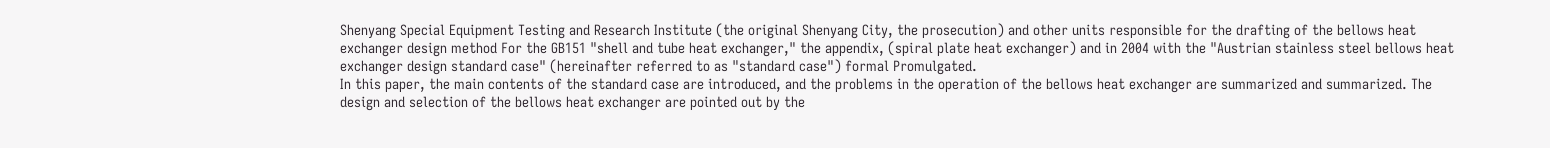Shenyang Special Equipment Testing and Research Institute (the original Shenyang City, the prosecution) and other units responsible for the drafting of the bellows heat exchanger design method For the GB151 "shell and tube heat exchanger," the appendix, (spiral plate heat exchanger) and in 2004 with the "Austrian stainless steel bellows heat exchanger design standard case" (hereinafter referred to as "standard case") formal Promulgated.
In this paper, the main contents of the standard case are introduced, and the problems in the operation of the bellows heat exchanger are summarized and summarized. The design and selection of the bellows heat exchanger are pointed out by the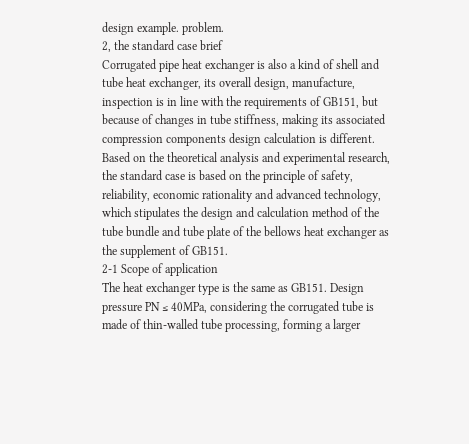design example. problem.
2, the standard case brief
Corrugated pipe heat exchanger is also a kind of shell and tube heat exchanger, its overall design, manufacture, inspection is in line with the requirements of GB151, but because of changes in tube stiffness, making its associated compression components design calculation is different. Based on the theoretical analysis and experimental research, the standard case is based on the principle of safety, reliability, economic rationality and advanced technology, which stipulates the design and calculation method of the tube bundle and tube plate of the bellows heat exchanger as the supplement of GB151.
2-1 Scope of application
The heat exchanger type is the same as GB151. Design pressure PN ≤ 40MPa, considering the corrugated tube is made of thin-walled tube processing, forming a larger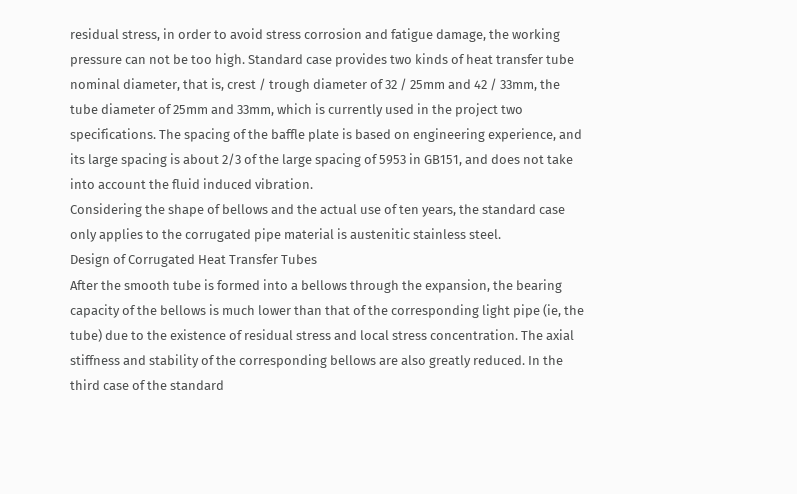residual stress, in order to avoid stress corrosion and fatigue damage, the working pressure can not be too high. Standard case provides two kinds of heat transfer tube nominal diameter, that is, crest / trough diameter of 32 / 25mm and 42 / 33mm, the tube diameter of 25mm and 33mm, which is currently used in the project two specifications. The spacing of the baffle plate is based on engineering experience, and its large spacing is about 2/3 of the large spacing of 5953 in GB151, and does not take into account the fluid induced vibration.
Considering the shape of bellows and the actual use of ten years, the standard case only applies to the corrugated pipe material is austenitic stainless steel.
Design of Corrugated Heat Transfer Tubes
After the smooth tube is formed into a bellows through the expansion, the bearing capacity of the bellows is much lower than that of the corresponding light pipe (ie, the tube) due to the existence of residual stress and local stress concentration. The axial stiffness and stability of the corresponding bellows are also greatly reduced. In the third case of the standard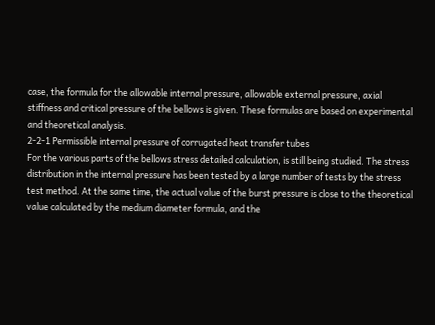case, the formula for the allowable internal pressure, allowable external pressure, axial stiffness and critical pressure of the bellows is given. These formulas are based on experimental and theoretical analysis.
2-2-1 Permissible internal pressure of corrugated heat transfer tubes
For the various parts of the bellows stress detailed calculation, is still being studied. The stress distribution in the internal pressure has been tested by a large number of tests by the stress test method. At the same time, the actual value of the burst pressure is close to the theoretical value calculated by the medium diameter formula, and the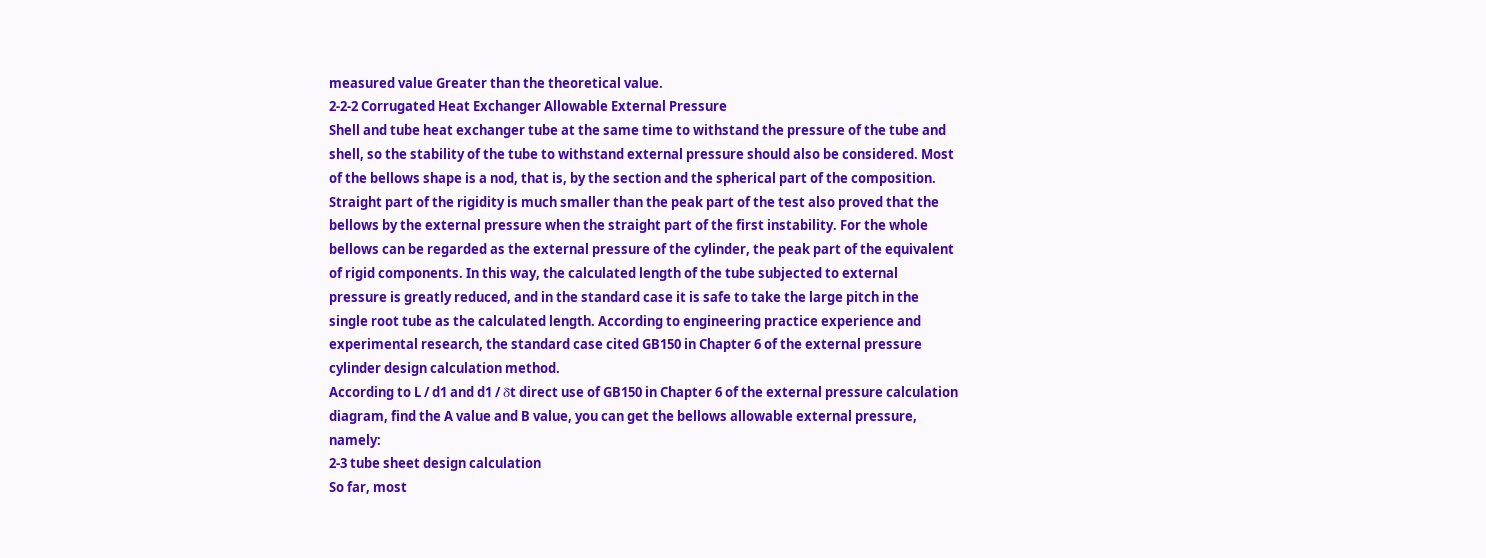measured value Greater than the theoretical value.
2-2-2 Corrugated Heat Exchanger Allowable External Pressure
Shell and tube heat exchanger tube at the same time to withstand the pressure of the tube and shell, so the stability of the tube to withstand external pressure should also be considered. Most of the bellows shape is a nod, that is, by the section and the spherical part of the composition. Straight part of the rigidity is much smaller than the peak part of the test also proved that the bellows by the external pressure when the straight part of the first instability. For the whole bellows can be regarded as the external pressure of the cylinder, the peak part of the equivalent of rigid components. In this way, the calculated length of the tube subjected to external pressure is greatly reduced, and in the standard case it is safe to take the large pitch in the single root tube as the calculated length. According to engineering practice experience and experimental research, the standard case cited GB150 in Chapter 6 of the external pressure cylinder design calculation method.
According to L / d1 and d1 / δt direct use of GB150 in Chapter 6 of the external pressure calculation diagram, find the A value and B value, you can get the bellows allowable external pressure, namely:
2-3 tube sheet design calculation
So far, most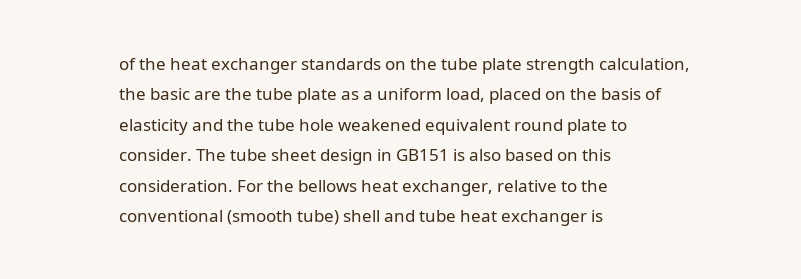of the heat exchanger standards on the tube plate strength calculation, the basic are the tube plate as a uniform load, placed on the basis of elasticity and the tube hole weakened equivalent round plate to consider. The tube sheet design in GB151 is also based on this consideration. For the bellows heat exchanger, relative to the conventional (smooth tube) shell and tube heat exchanger is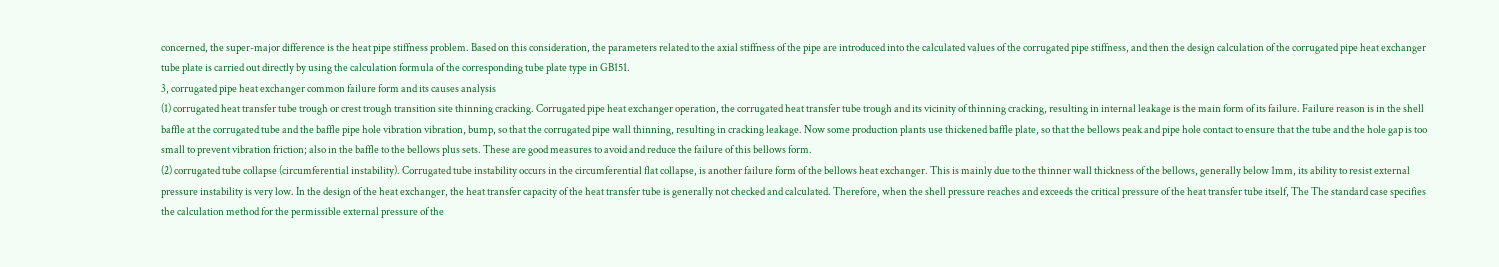concerned, the super-major difference is the heat pipe stiffness problem. Based on this consideration, the parameters related to the axial stiffness of the pipe are introduced into the calculated values of the corrugated pipe stiffness, and then the design calculation of the corrugated pipe heat exchanger tube plate is carried out directly by using the calculation formula of the corresponding tube plate type in GB151.
3, corrugated pipe heat exchanger common failure form and its causes analysis
(1) corrugated heat transfer tube trough or crest trough transition site thinning cracking. Corrugated pipe heat exchanger operation, the corrugated heat transfer tube trough and its vicinity of thinning cracking, resulting in internal leakage is the main form of its failure. Failure reason is in the shell baffle at the corrugated tube and the baffle pipe hole vibration vibration, bump, so that the corrugated pipe wall thinning, resulting in cracking leakage. Now some production plants use thickened baffle plate, so that the bellows peak and pipe hole contact to ensure that the tube and the hole gap is too small to prevent vibration friction; also in the baffle to the bellows plus sets. These are good measures to avoid and reduce the failure of this bellows form.
(2) corrugated tube collapse (circumferential instability). Corrugated tube instability occurs in the circumferential flat collapse, is another failure form of the bellows heat exchanger. This is mainly due to the thinner wall thickness of the bellows, generally below 1mm, its ability to resist external pressure instability is very low. In the design of the heat exchanger, the heat transfer capacity of the heat transfer tube is generally not checked and calculated. Therefore, when the shell pressure reaches and exceeds the critical pressure of the heat transfer tube itself, The The standard case specifies the calculation method for the permissible external pressure of the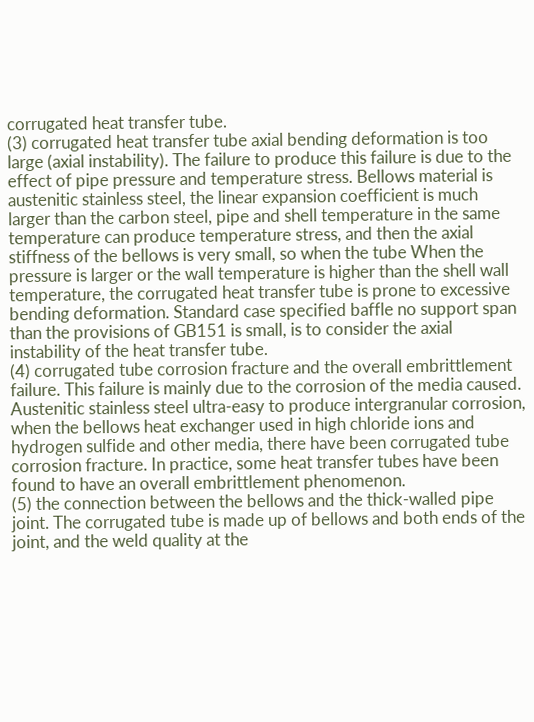corrugated heat transfer tube.
(3) corrugated heat transfer tube axial bending deformation is too large (axial instability). The failure to produce this failure is due to the effect of pipe pressure and temperature stress. Bellows material is austenitic stainless steel, the linear expansion coefficient is much larger than the carbon steel, pipe and shell temperature in the same temperature can produce temperature stress, and then the axial stiffness of the bellows is very small, so when the tube When the pressure is larger or the wall temperature is higher than the shell wall temperature, the corrugated heat transfer tube is prone to excessive bending deformation. Standard case specified baffle no support span than the provisions of GB151 is small, is to consider the axial instability of the heat transfer tube.
(4) corrugated tube corrosion fracture and the overall embrittlement failure. This failure is mainly due to the corrosion of the media caused. Austenitic stainless steel ultra-easy to produce intergranular corrosion, when the bellows heat exchanger used in high chloride ions and hydrogen sulfide and other media, there have been corrugated tube corrosion fracture. In practice, some heat transfer tubes have been found to have an overall embrittlement phenomenon.
(5) the connection between the bellows and the thick-walled pipe joint. The corrugated tube is made up of bellows and both ends of the joint, and the weld quality at the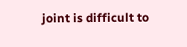joint is difficult to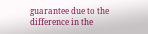guarantee due to the difference in the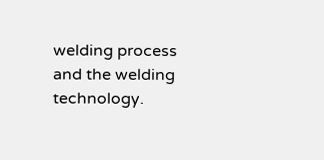welding process and the welding technology.